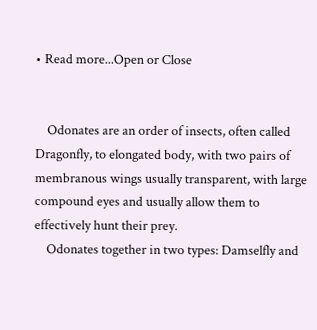• Read more...Open or Close


    Odonates are an order of insects, often called Dragonfly, to elongated body, with two pairs of membranous wings usually transparent, with large compound eyes and usually allow them to effectively hunt their prey.
    Odonates together in two types: Damselfly and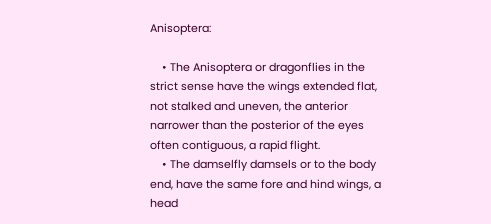Anisoptera:

    • The Anisoptera or dragonflies in the strict sense have the wings extended flat, not stalked and uneven, the anterior narrower than the posterior of the eyes often contiguous, a rapid flight.
    • The damselfly damsels or to the body end, have the same fore and hind wings, a head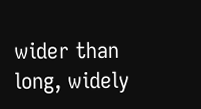wider than long, widely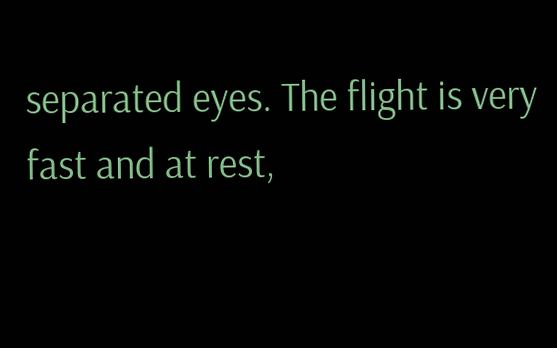separated eyes. The flight is very fast and at rest,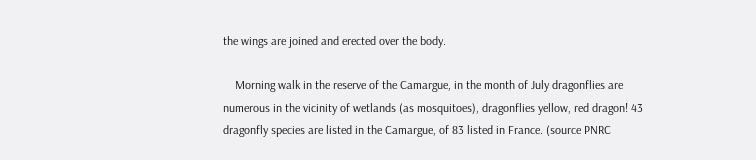the wings are joined and erected over the body.

    Morning walk in the reserve of the Camargue, in the month of July dragonflies are numerous in the vicinity of wetlands (as mosquitoes), dragonflies yellow, red dragon! 43 dragonfly species are listed in the Camargue, of 83 listed in France. (source PNRC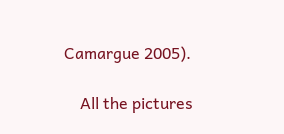Camargue 2005).

    All the pictures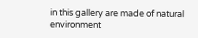in this gallery are made of natural environment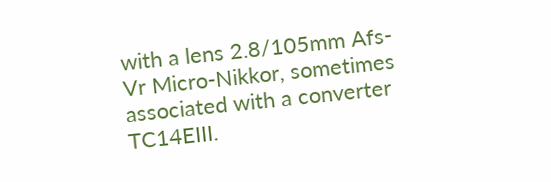with a lens 2.8/105mm Afs-Vr Micro-Nikkor, sometimes associated with a converter TC14EIII.